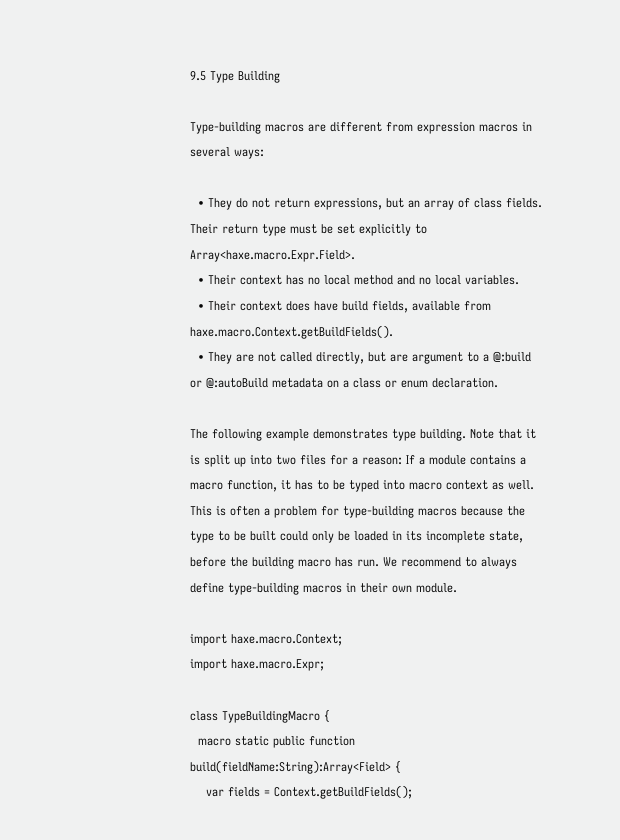9.5 Type Building

Type-building macros are different from expression macros in several ways:

  • They do not return expressions, but an array of class fields. Their return type must be set explicitly to Array<haxe.macro.Expr.Field>.
  • Their context has no local method and no local variables.
  • Their context does have build fields, available from haxe.macro.Context.getBuildFields().
  • They are not called directly, but are argument to a @:build or @:autoBuild metadata on a class or enum declaration.

The following example demonstrates type building. Note that it is split up into two files for a reason: If a module contains a macro function, it has to be typed into macro context as well. This is often a problem for type-building macros because the type to be built could only be loaded in its incomplete state, before the building macro has run. We recommend to always define type-building macros in their own module.

import haxe.macro.Context;
import haxe.macro.Expr;

class TypeBuildingMacro {
  macro static public function build(fieldName:String):Array<Field> {
    var fields = Context.getBuildFields();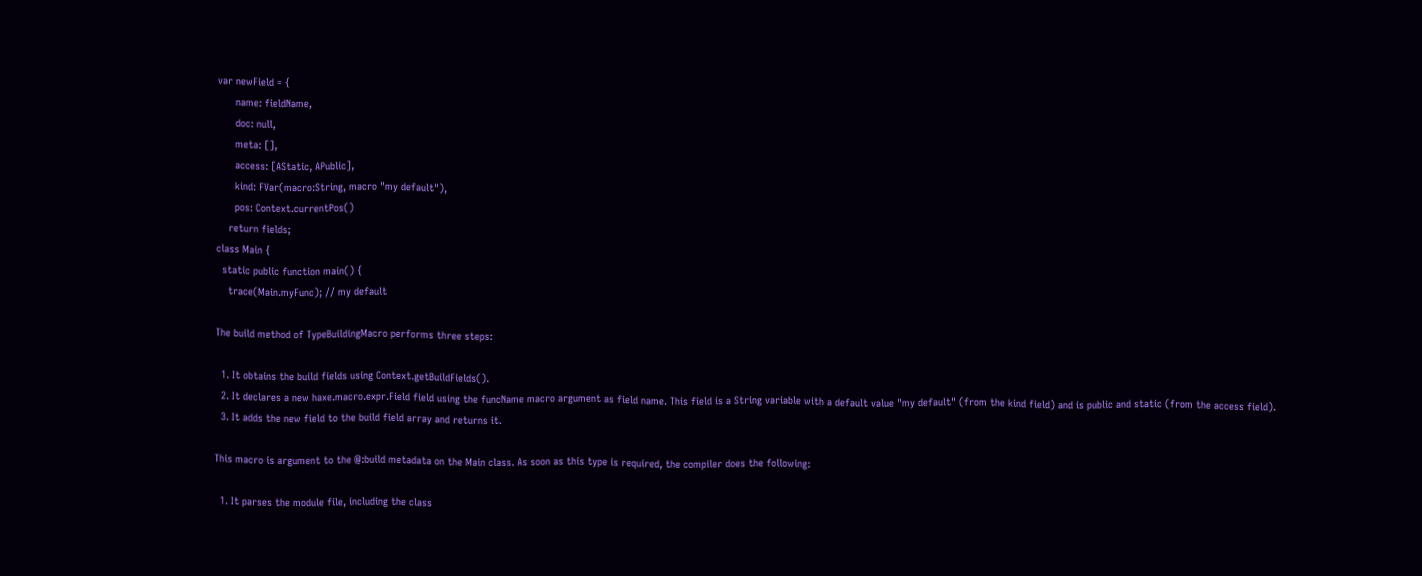var newField = {
      name: fieldName,
      doc: null,
      meta: [],
      access: [AStatic, APublic],
      kind: FVar(macro:String, macro "my default"),
      pos: Context.currentPos()
    return fields;
class Main {
  static public function main() {
    trace(Main.myFunc); // my default

The build method of TypeBuildingMacro performs three steps:

  1. It obtains the build fields using Context.getBuildFields().
  2. It declares a new haxe.macro.expr.Field field using the funcName macro argument as field name. This field is a String variable with a default value "my default" (from the kind field) and is public and static (from the access field).
  3. It adds the new field to the build field array and returns it.

This macro is argument to the @:build metadata on the Main class. As soon as this type is required, the compiler does the following:

  1. It parses the module file, including the class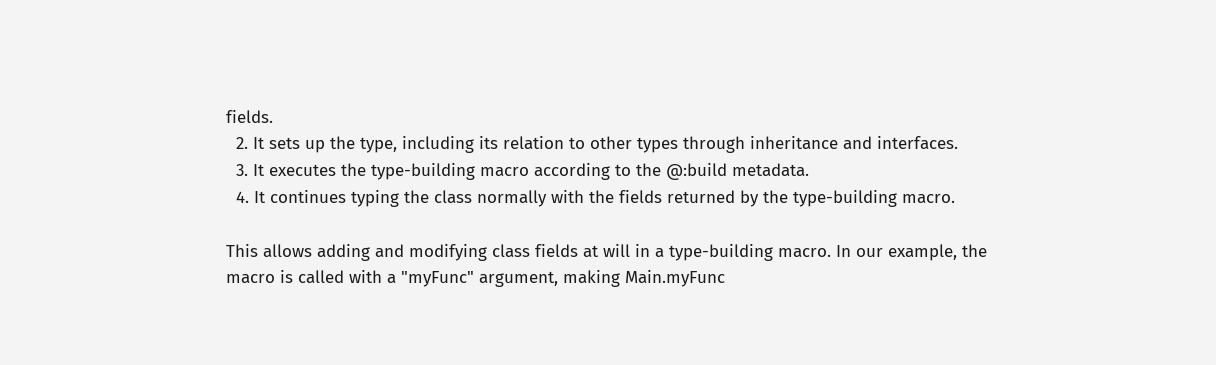fields.
  2. It sets up the type, including its relation to other types through inheritance and interfaces.
  3. It executes the type-building macro according to the @:build metadata.
  4. It continues typing the class normally with the fields returned by the type-building macro.

This allows adding and modifying class fields at will in a type-building macro. In our example, the macro is called with a "myFunc" argument, making Main.myFunc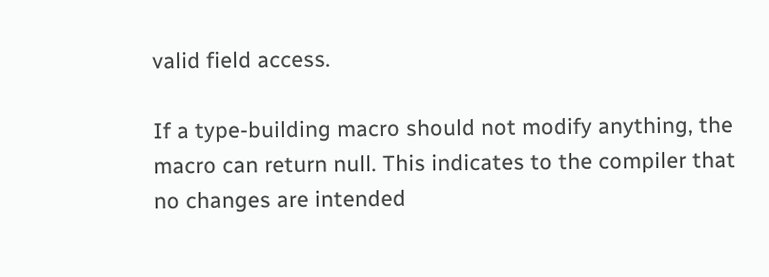valid field access.

If a type-building macro should not modify anything, the macro can return null. This indicates to the compiler that no changes are intended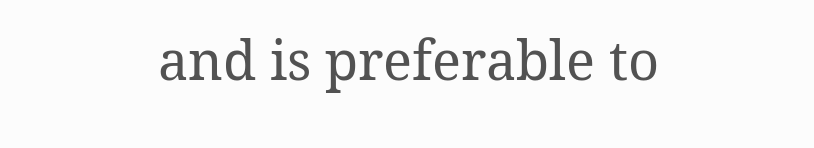and is preferable to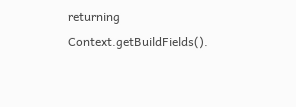returning Context.getBuildFields().